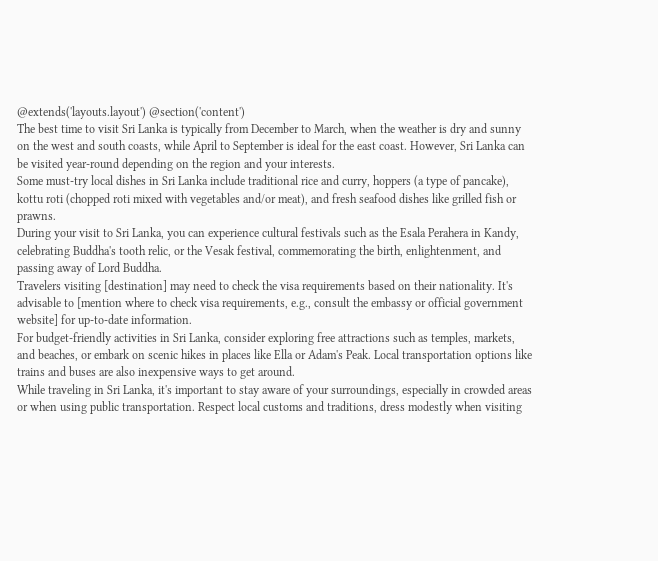@extends('layouts.layout') @section('content')
The best time to visit Sri Lanka is typically from December to March, when the weather is dry and sunny on the west and south coasts, while April to September is ideal for the east coast. However, Sri Lanka can be visited year-round depending on the region and your interests.
Some must-try local dishes in Sri Lanka include traditional rice and curry, hoppers (a type of pancake), kottu roti (chopped roti mixed with vegetables and/or meat), and fresh seafood dishes like grilled fish or prawns.
During your visit to Sri Lanka, you can experience cultural festivals such as the Esala Perahera in Kandy, celebrating Buddha's tooth relic, or the Vesak festival, commemorating the birth, enlightenment, and passing away of Lord Buddha.
Travelers visiting [destination] may need to check the visa requirements based on their nationality. It's advisable to [mention where to check visa requirements, e.g., consult the embassy or official government website] for up-to-date information.
For budget-friendly activities in Sri Lanka, consider exploring free attractions such as temples, markets, and beaches, or embark on scenic hikes in places like Ella or Adam's Peak. Local transportation options like trains and buses are also inexpensive ways to get around.
While traveling in Sri Lanka, it's important to stay aware of your surroundings, especially in crowded areas or when using public transportation. Respect local customs and traditions, dress modestly when visiting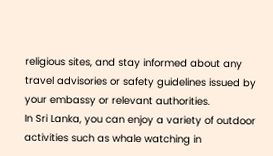religious sites, and stay informed about any travel advisories or safety guidelines issued by your embassy or relevant authorities.
In Sri Lanka, you can enjoy a variety of outdoor activities such as whale watching in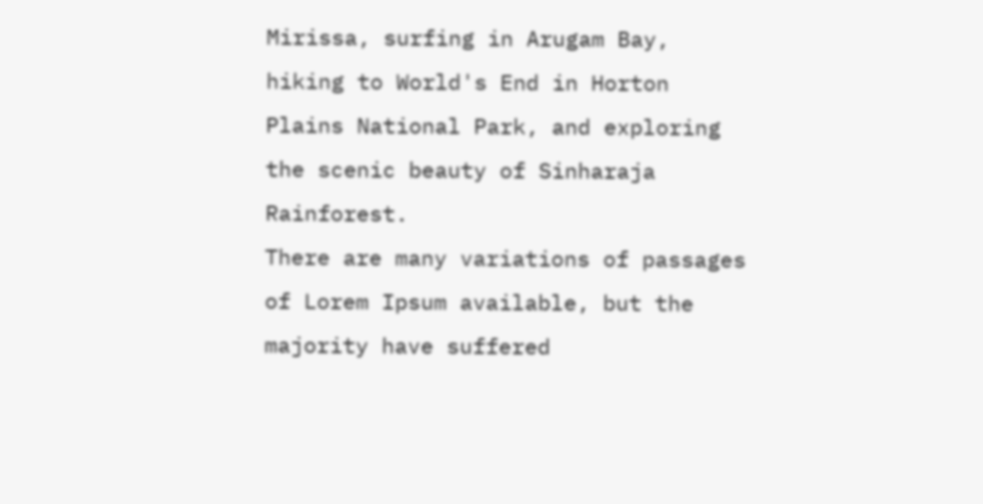Mirissa, surfing in Arugam Bay, hiking to World's End in Horton Plains National Park, and exploring the scenic beauty of Sinharaja Rainforest.
There are many variations of passages of Lorem Ipsum available, but the majority have suffered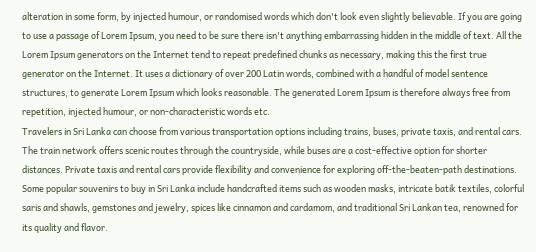alteration in some form, by injected humour, or randomised words which don't look even slightly believable. If you are going to use a passage of Lorem Ipsum, you need to be sure there isn't anything embarrassing hidden in the middle of text. All the Lorem Ipsum generators on the Internet tend to repeat predefined chunks as necessary, making this the first true generator on the Internet. It uses a dictionary of over 200 Latin words, combined with a handful of model sentence structures, to generate Lorem Ipsum which looks reasonable. The generated Lorem Ipsum is therefore always free from repetition, injected humour, or non-characteristic words etc.
Travelers in Sri Lanka can choose from various transportation options including trains, buses, private taxis, and rental cars. The train network offers scenic routes through the countryside, while buses are a cost-effective option for shorter distances. Private taxis and rental cars provide flexibility and convenience for exploring off-the-beaten-path destinations.
Some popular souvenirs to buy in Sri Lanka include handcrafted items such as wooden masks, intricate batik textiles, colorful saris and shawls, gemstones and jewelry, spices like cinnamon and cardamom, and traditional Sri Lankan tea, renowned for its quality and flavor.